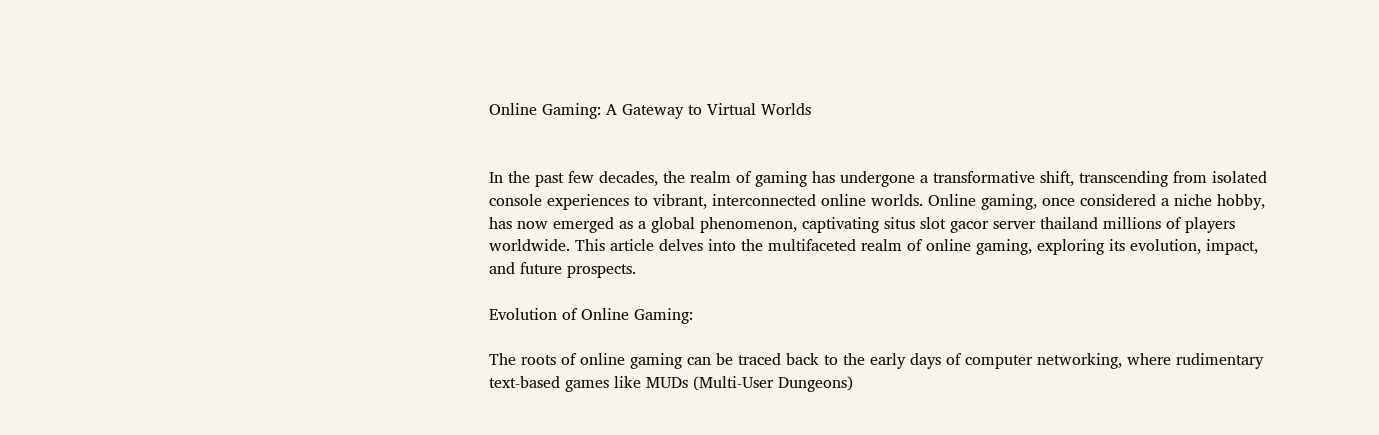Online Gaming: A Gateway to Virtual Worlds


In the past few decades, the realm of gaming has undergone a transformative shift, transcending from isolated console experiences to vibrant, interconnected online worlds. Online gaming, once considered a niche hobby, has now emerged as a global phenomenon, captivating situs slot gacor server thailand millions of players worldwide. This article delves into the multifaceted realm of online gaming, exploring its evolution, impact, and future prospects.

Evolution of Online Gaming:

The roots of online gaming can be traced back to the early days of computer networking, where rudimentary text-based games like MUDs (Multi-User Dungeons)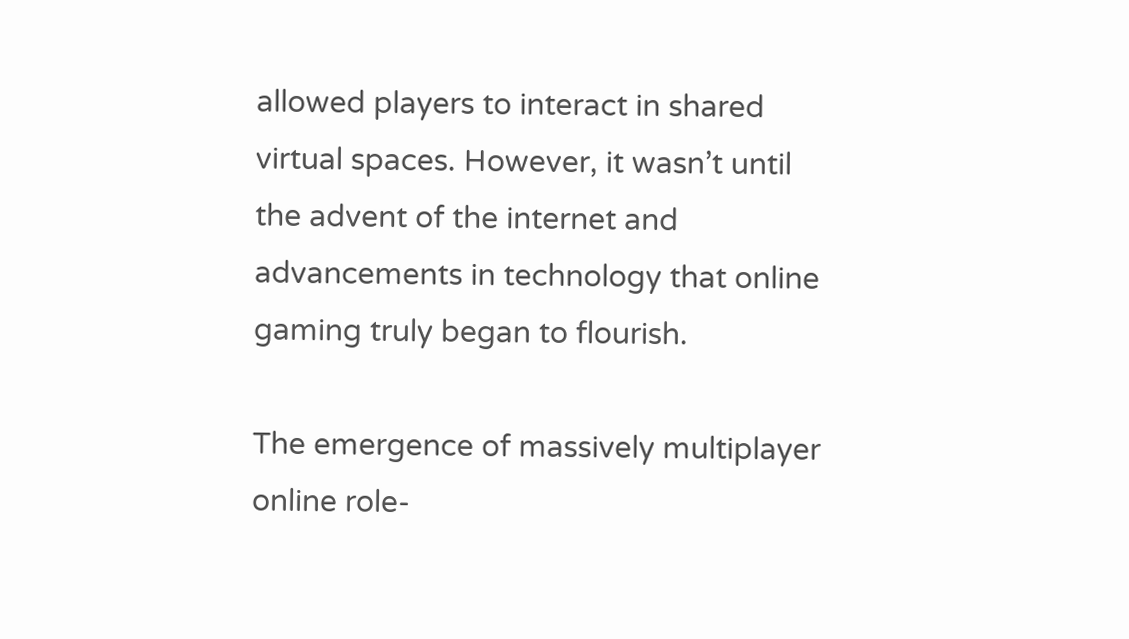allowed players to interact in shared virtual spaces. However, it wasn’t until the advent of the internet and advancements in technology that online gaming truly began to flourish.

The emergence of massively multiplayer online role-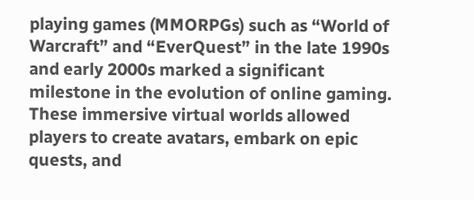playing games (MMORPGs) such as “World of Warcraft” and “EverQuest” in the late 1990s and early 2000s marked a significant milestone in the evolution of online gaming. These immersive virtual worlds allowed players to create avatars, embark on epic quests, and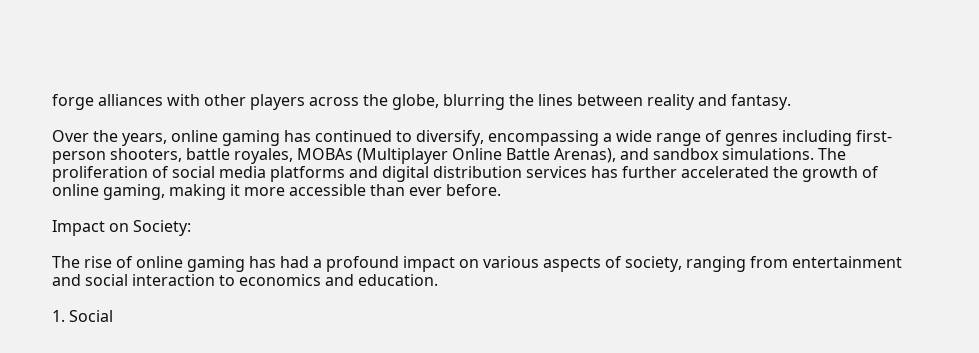forge alliances with other players across the globe, blurring the lines between reality and fantasy.

Over the years, online gaming has continued to diversify, encompassing a wide range of genres including first-person shooters, battle royales, MOBAs (Multiplayer Online Battle Arenas), and sandbox simulations. The proliferation of social media platforms and digital distribution services has further accelerated the growth of online gaming, making it more accessible than ever before.

Impact on Society:

The rise of online gaming has had a profound impact on various aspects of society, ranging from entertainment and social interaction to economics and education.

1. Social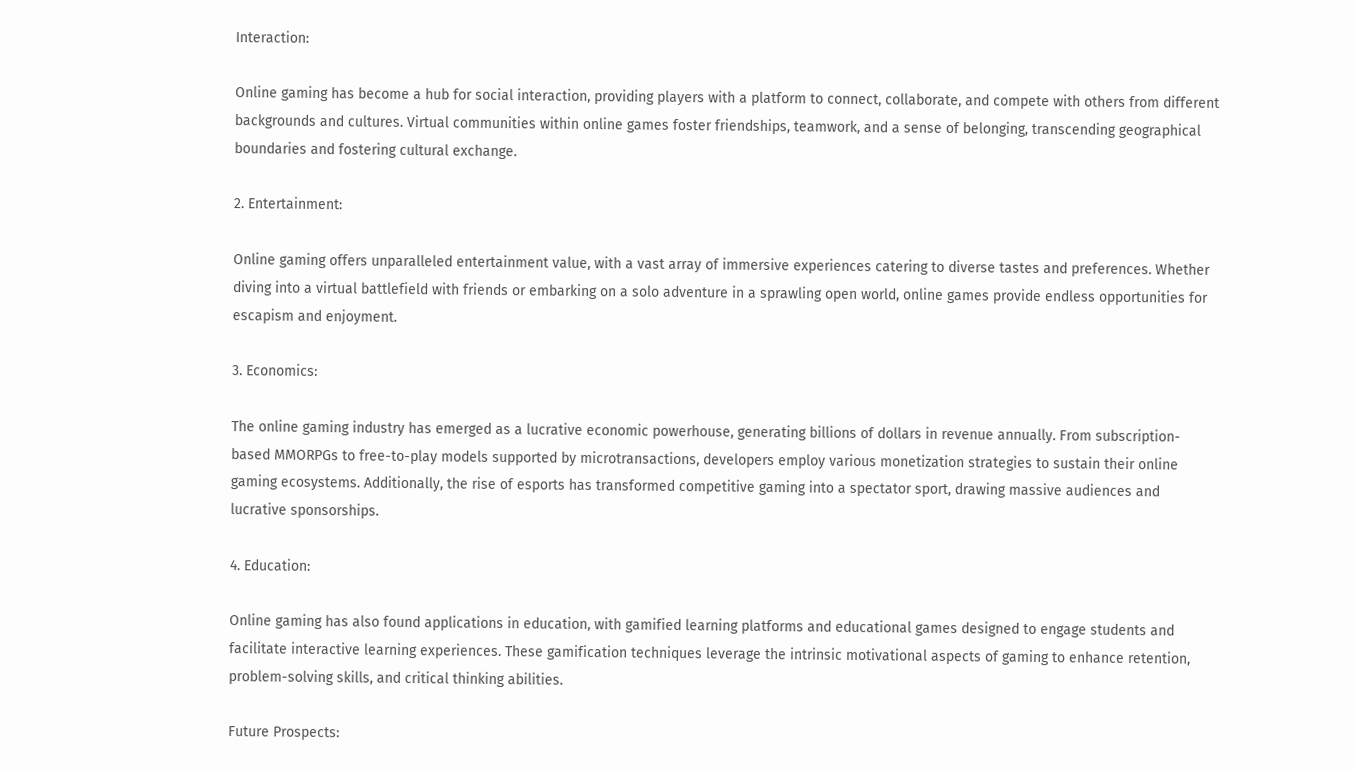Interaction:

Online gaming has become a hub for social interaction, providing players with a platform to connect, collaborate, and compete with others from different backgrounds and cultures. Virtual communities within online games foster friendships, teamwork, and a sense of belonging, transcending geographical boundaries and fostering cultural exchange.

2. Entertainment:

Online gaming offers unparalleled entertainment value, with a vast array of immersive experiences catering to diverse tastes and preferences. Whether diving into a virtual battlefield with friends or embarking on a solo adventure in a sprawling open world, online games provide endless opportunities for escapism and enjoyment.

3. Economics:

The online gaming industry has emerged as a lucrative economic powerhouse, generating billions of dollars in revenue annually. From subscription-based MMORPGs to free-to-play models supported by microtransactions, developers employ various monetization strategies to sustain their online gaming ecosystems. Additionally, the rise of esports has transformed competitive gaming into a spectator sport, drawing massive audiences and lucrative sponsorships.

4. Education:

Online gaming has also found applications in education, with gamified learning platforms and educational games designed to engage students and facilitate interactive learning experiences. These gamification techniques leverage the intrinsic motivational aspects of gaming to enhance retention, problem-solving skills, and critical thinking abilities.

Future Prospects: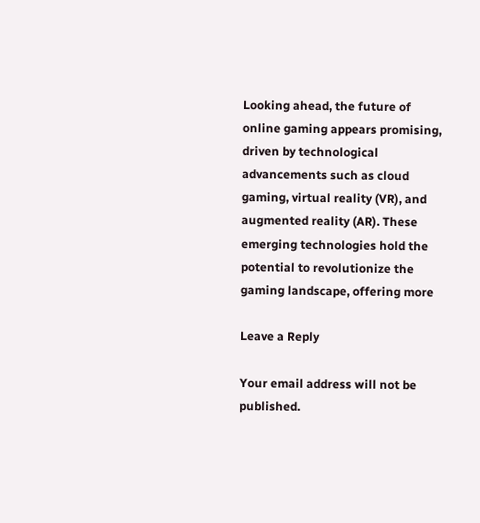Looking ahead, the future of online gaming appears promising, driven by technological advancements such as cloud gaming, virtual reality (VR), and augmented reality (AR). These emerging technologies hold the potential to revolutionize the gaming landscape, offering more

Leave a Reply

Your email address will not be published.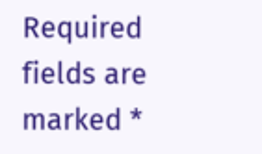Required fields are marked *